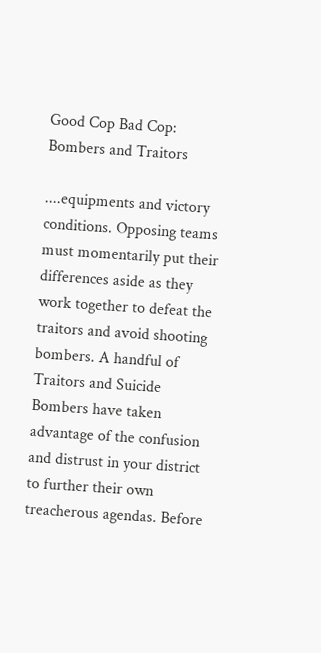Good Cop Bad Cop: Bombers and Traitors

....equipments and victory conditions. Opposing teams must momentarily put their differences aside as they work together to defeat the traitors and avoid shooting bombers. A handful of Traitors and Suicide Bombers have taken advantage of the confusion and distrust in your district to further their own treacherous agendas. Before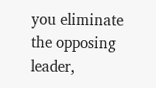you eliminate the opposing leader,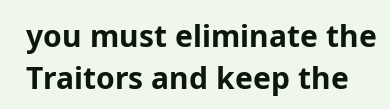you must eliminate the Traitors and keep the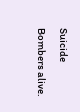Suicide Bombers alive.